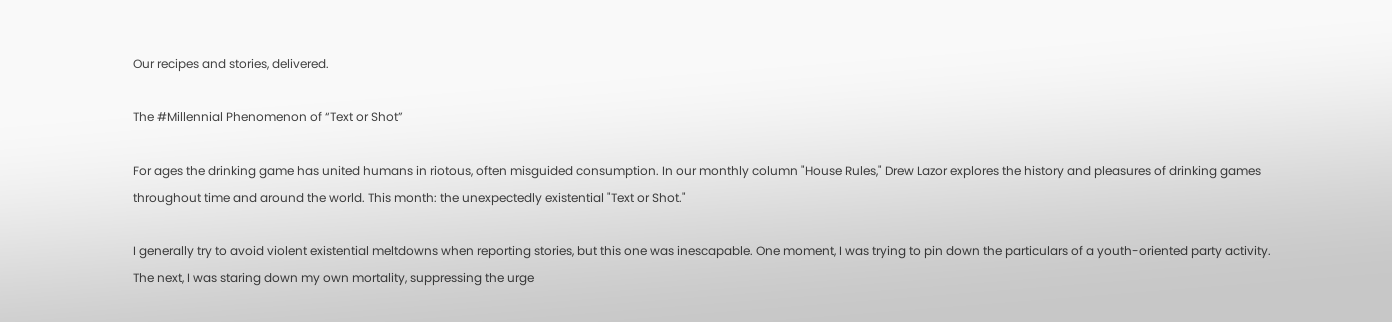Our recipes and stories, delivered.

The #Millennial Phenomenon of “Text or Shot”

For ages the drinking game has united humans in riotous, often misguided consumption. In our monthly column "House Rules," Drew Lazor explores the history and pleasures of drinking games throughout time and around the world. This month: the unexpectedly existential "Text or Shot."

I generally try to avoid violent existential meltdowns when reporting stories, but this one was inescapable. One moment, I was trying to pin down the particulars of a youth-oriented party activity. The next, I was staring down my own mortality, suppressing the urge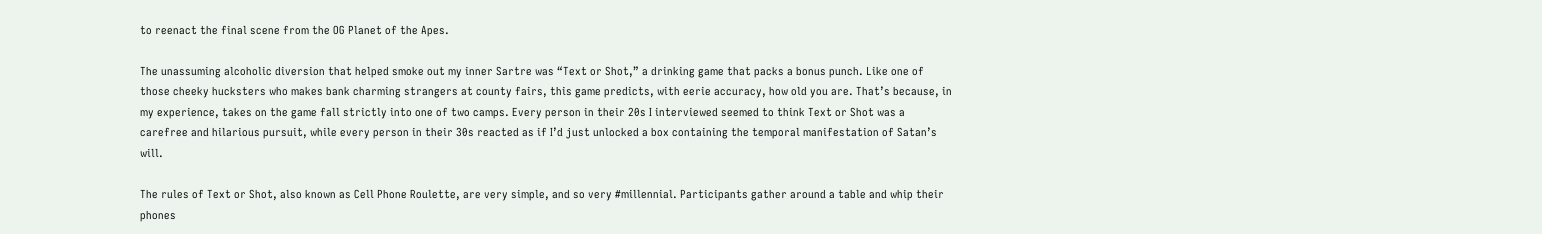to reenact the final scene from the OG Planet of the Apes.

The unassuming alcoholic diversion that helped smoke out my inner Sartre was “Text or Shot,” a drinking game that packs a bonus punch. Like one of those cheeky hucksters who makes bank charming strangers at county fairs, this game predicts, with eerie accuracy, how old you are. That’s because, in my experience, takes on the game fall strictly into one of two camps. Every person in their 20s I interviewed seemed to think Text or Shot was a carefree and hilarious pursuit, while every person in their 30s reacted as if I’d just unlocked a box containing the temporal manifestation of Satan’s will.

The rules of Text or Shot, also known as Cell Phone Roulette, are very simple, and so very #millennial. Participants gather around a table and whip their phones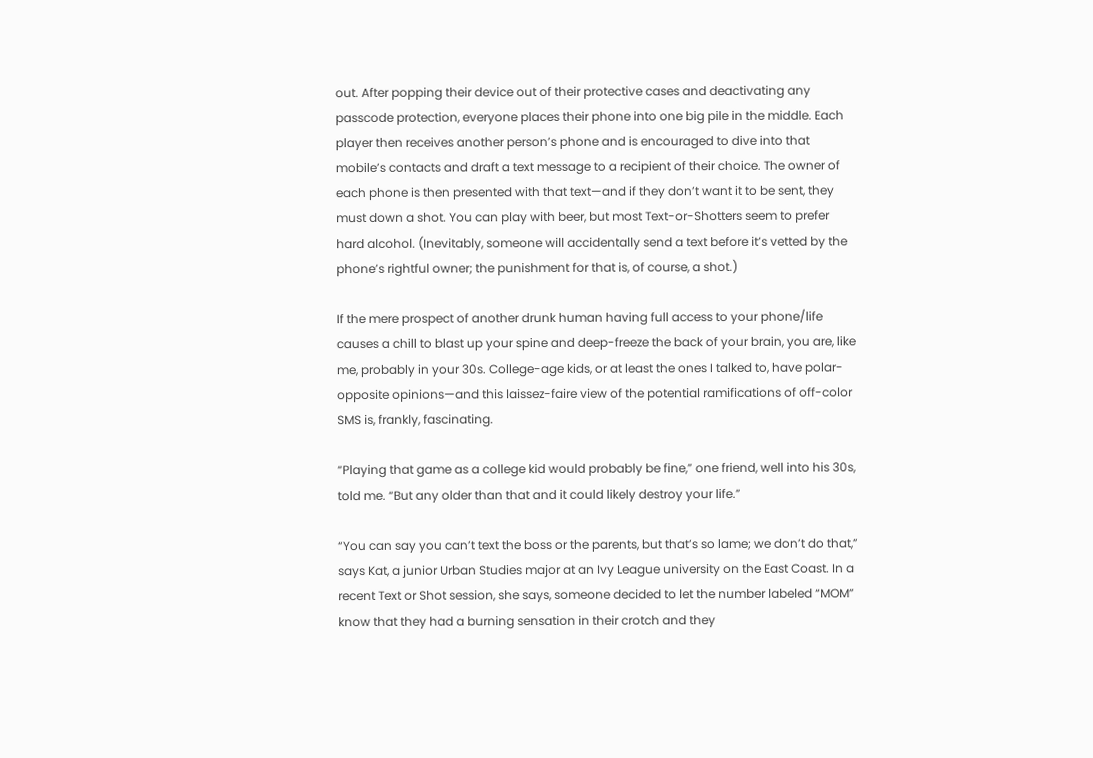out. After popping their device out of their protective cases and deactivating any passcode protection, everyone places their phone into one big pile in the middle. Each player then receives another person’s phone and is encouraged to dive into that mobile’s contacts and draft a text message to a recipient of their choice. The owner of each phone is then presented with that text—and if they don’t want it to be sent, they must down a shot. You can play with beer, but most Text-or-Shotters seem to prefer hard alcohol. (Inevitably, someone will accidentally send a text before it’s vetted by the phone’s rightful owner; the punishment for that is, of course, a shot.)

If the mere prospect of another drunk human having full access to your phone/life causes a chill to blast up your spine and deep-freeze the back of your brain, you are, like me, probably in your 30s. College-age kids, or at least the ones I talked to, have polar-opposite opinions—and this laissez-faire view of the potential ramifications of off-color SMS is, frankly, fascinating.

“Playing that game as a college kid would probably be fine,” one friend, well into his 30s, told me. “But any older than that and it could likely destroy your life.”

“You can say you can’t text the boss or the parents, but that’s so lame; we don’t do that,” says Kat, a junior Urban Studies major at an Ivy League university on the East Coast. In a recent Text or Shot session, she says, someone decided to let the number labeled “MOM” know that they had a burning sensation in their crotch and they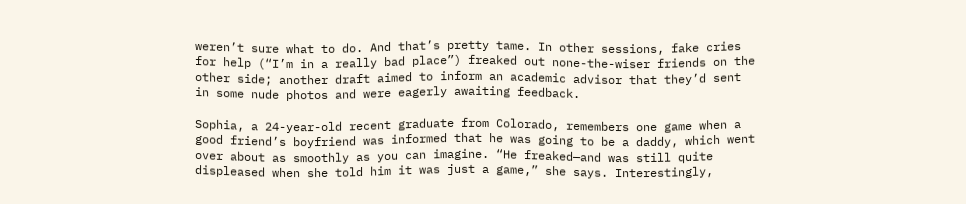weren’t sure what to do. And that’s pretty tame. In other sessions, fake cries for help (“I’m in a really bad place”) freaked out none-the-wiser friends on the other side; another draft aimed to inform an academic advisor that they’d sent in some nude photos and were eagerly awaiting feedback.

Sophia, a 24-year-old recent graduate from Colorado, remembers one game when a good friend’s boyfriend was informed that he was going to be a daddy, which went over about as smoothly as you can imagine. “He freaked—and was still quite displeased when she told him it was just a game,” she says. Interestingly,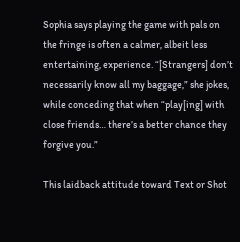Sophia says playing the game with pals on the fringe is often a calmer, albeit less entertaining, experience. “[Strangers] don’t necessarily know all my baggage,” she jokes, while conceding that when “play[ing] with close friends… there’s a better chance they forgive you.”

This laidback attitude toward Text or Shot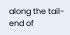along the tail-end of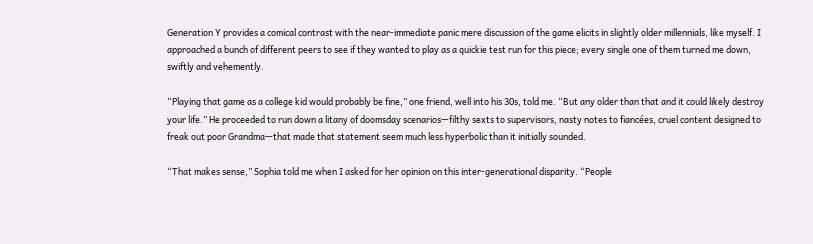Generation Y provides a comical contrast with the near-immediate panic mere discussion of the game elicits in slightly older millennials, like myself. I approached a bunch of different peers to see if they wanted to play as a quickie test run for this piece; every single one of them turned me down, swiftly and vehemently.

“Playing that game as a college kid would probably be fine,” one friend, well into his 30s, told me. “But any older than that and it could likely destroy your life.” He proceeded to run down a litany of doomsday scenarios—filthy sexts to supervisors, nasty notes to fiancées, cruel content designed to freak out poor Grandma—that made that statement seem much less hyperbolic than it initially sounded.

“That makes sense,” Sophia told me when I asked for her opinion on this inter-generational disparity. “People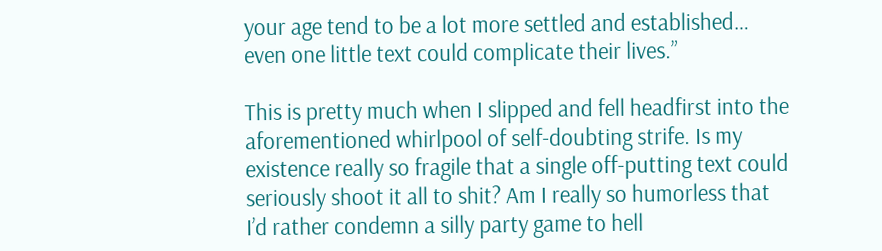your age tend to be a lot more settled and established… even one little text could complicate their lives.”

This is pretty much when I slipped and fell headfirst into the aforementioned whirlpool of self-doubting strife. Is my existence really so fragile that a single off-putting text could seriously shoot it all to shit? Am I really so humorless that I’d rather condemn a silly party game to hell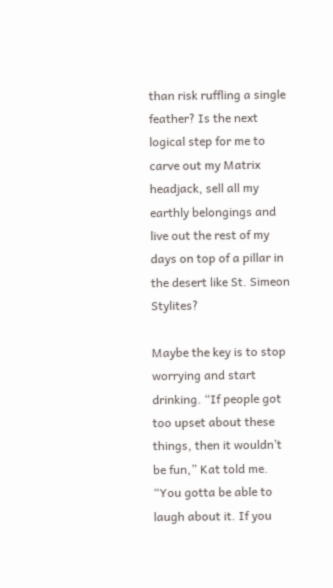than risk ruffling a single feather? Is the next logical step for me to carve out my Matrix headjack, sell all my earthly belongings and live out the rest of my days on top of a pillar in the desert like St. Simeon Stylites?

Maybe the key is to stop worrying and start drinking. “If people got too upset about these things, then it wouldn’t be fun,” Kat told me. “You gotta be able to laugh about it. If you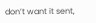don’t want it sent,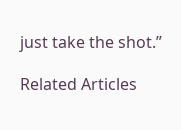just take the shot.”

Related Articles